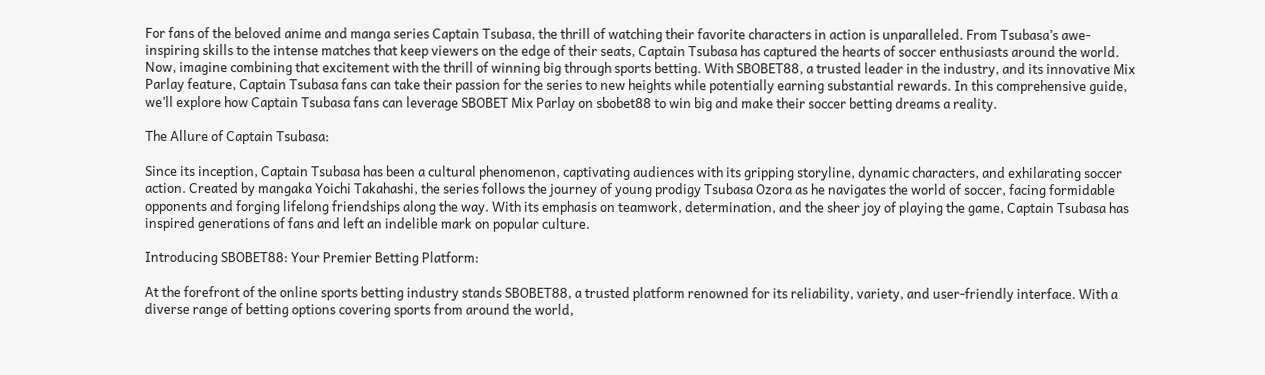For fans of the beloved anime and manga series Captain Tsubasa, the thrill of watching their favorite characters in action is unparalleled. From Tsubasa’s awe-inspiring skills to the intense matches that keep viewers on the edge of their seats, Captain Tsubasa has captured the hearts of soccer enthusiasts around the world. Now, imagine combining that excitement with the thrill of winning big through sports betting. With SBOBET88, a trusted leader in the industry, and its innovative Mix Parlay feature, Captain Tsubasa fans can take their passion for the series to new heights while potentially earning substantial rewards. In this comprehensive guide, we’ll explore how Captain Tsubasa fans can leverage SBOBET Mix Parlay on sbobet88 to win big and make their soccer betting dreams a reality.

The Allure of Captain Tsubasa:

Since its inception, Captain Tsubasa has been a cultural phenomenon, captivating audiences with its gripping storyline, dynamic characters, and exhilarating soccer action. Created by mangaka Yoichi Takahashi, the series follows the journey of young prodigy Tsubasa Ozora as he navigates the world of soccer, facing formidable opponents and forging lifelong friendships along the way. With its emphasis on teamwork, determination, and the sheer joy of playing the game, Captain Tsubasa has inspired generations of fans and left an indelible mark on popular culture.

Introducing SBOBET88: Your Premier Betting Platform:

At the forefront of the online sports betting industry stands SBOBET88, a trusted platform renowned for its reliability, variety, and user-friendly interface. With a diverse range of betting options covering sports from around the world,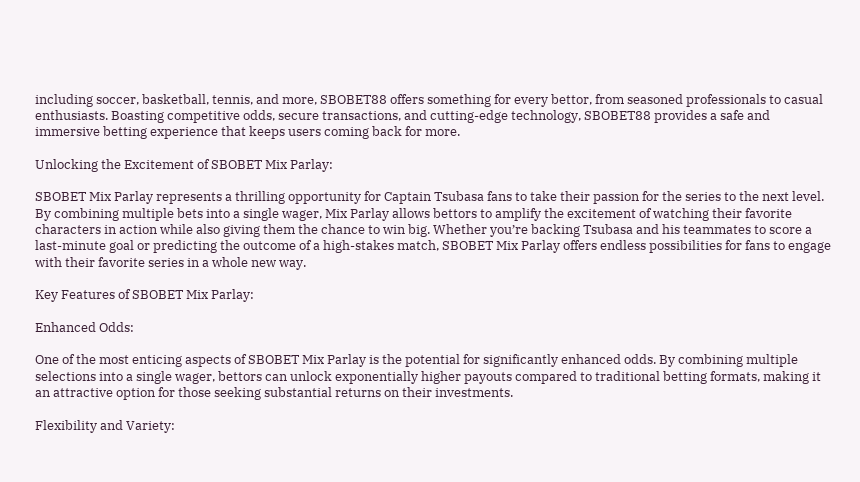including soccer, basketball, tennis, and more, SBOBET88 offers something for every bettor, from seasoned professionals to casual enthusiasts. Boasting competitive odds, secure transactions, and cutting-edge technology, SBOBET88 provides a safe and immersive betting experience that keeps users coming back for more.

Unlocking the Excitement of SBOBET Mix Parlay:

SBOBET Mix Parlay represents a thrilling opportunity for Captain Tsubasa fans to take their passion for the series to the next level. By combining multiple bets into a single wager, Mix Parlay allows bettors to amplify the excitement of watching their favorite characters in action while also giving them the chance to win big. Whether you’re backing Tsubasa and his teammates to score a last-minute goal or predicting the outcome of a high-stakes match, SBOBET Mix Parlay offers endless possibilities for fans to engage with their favorite series in a whole new way.

Key Features of SBOBET Mix Parlay:

Enhanced Odds:

One of the most enticing aspects of SBOBET Mix Parlay is the potential for significantly enhanced odds. By combining multiple selections into a single wager, bettors can unlock exponentially higher payouts compared to traditional betting formats, making it an attractive option for those seeking substantial returns on their investments.

Flexibility and Variety: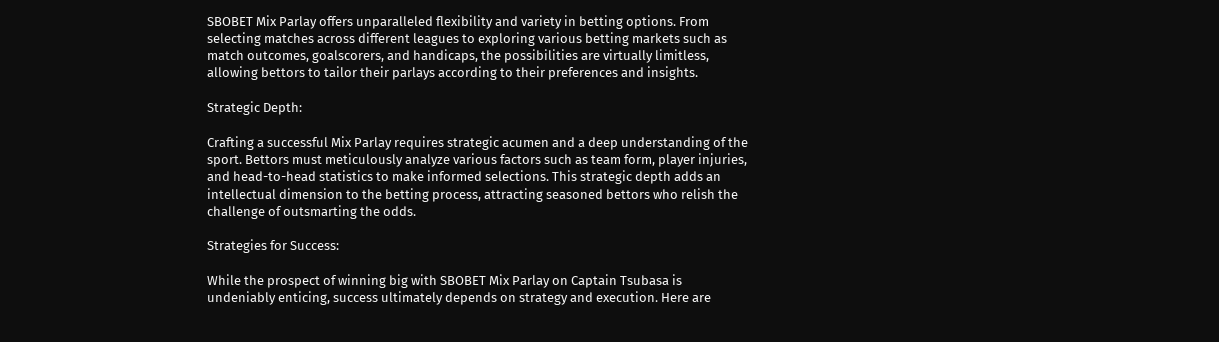SBOBET Mix Parlay offers unparalleled flexibility and variety in betting options. From selecting matches across different leagues to exploring various betting markets such as match outcomes, goalscorers, and handicaps, the possibilities are virtually limitless, allowing bettors to tailor their parlays according to their preferences and insights.

Strategic Depth:

Crafting a successful Mix Parlay requires strategic acumen and a deep understanding of the sport. Bettors must meticulously analyze various factors such as team form, player injuries, and head-to-head statistics to make informed selections. This strategic depth adds an intellectual dimension to the betting process, attracting seasoned bettors who relish the challenge of outsmarting the odds.

Strategies for Success:

While the prospect of winning big with SBOBET Mix Parlay on Captain Tsubasa is undeniably enticing, success ultimately depends on strategy and execution. Here are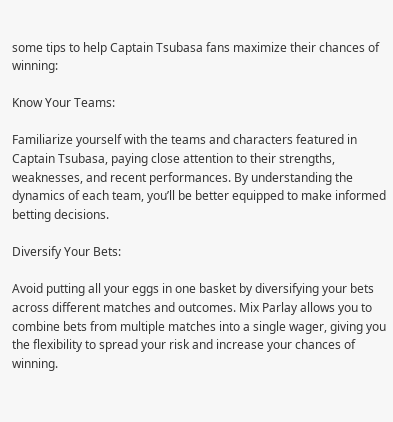some tips to help Captain Tsubasa fans maximize their chances of winning:

Know Your Teams:

Familiarize yourself with the teams and characters featured in Captain Tsubasa, paying close attention to their strengths, weaknesses, and recent performances. By understanding the dynamics of each team, you’ll be better equipped to make informed betting decisions.

Diversify Your Bets:

Avoid putting all your eggs in one basket by diversifying your bets across different matches and outcomes. Mix Parlay allows you to combine bets from multiple matches into a single wager, giving you the flexibility to spread your risk and increase your chances of winning.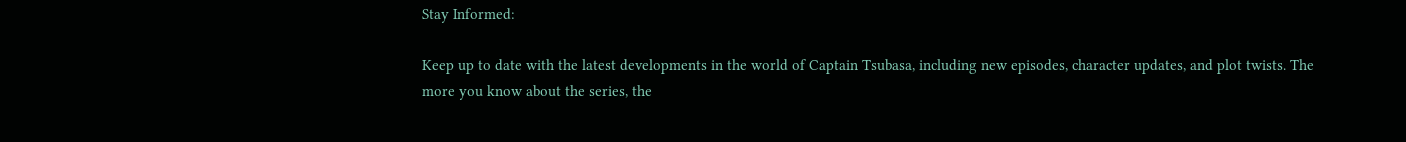Stay Informed:

Keep up to date with the latest developments in the world of Captain Tsubasa, including new episodes, character updates, and plot twists. The more you know about the series, the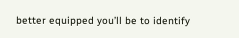better equipped you’ll be to identify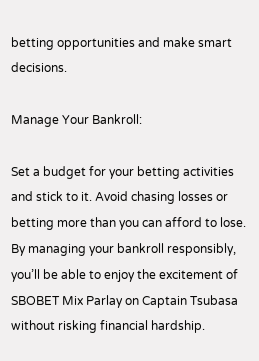betting opportunities and make smart decisions.

Manage Your Bankroll:

Set a budget for your betting activities and stick to it. Avoid chasing losses or betting more than you can afford to lose. By managing your bankroll responsibly, you’ll be able to enjoy the excitement of SBOBET Mix Parlay on Captain Tsubasa without risking financial hardship.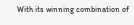With its winning combination of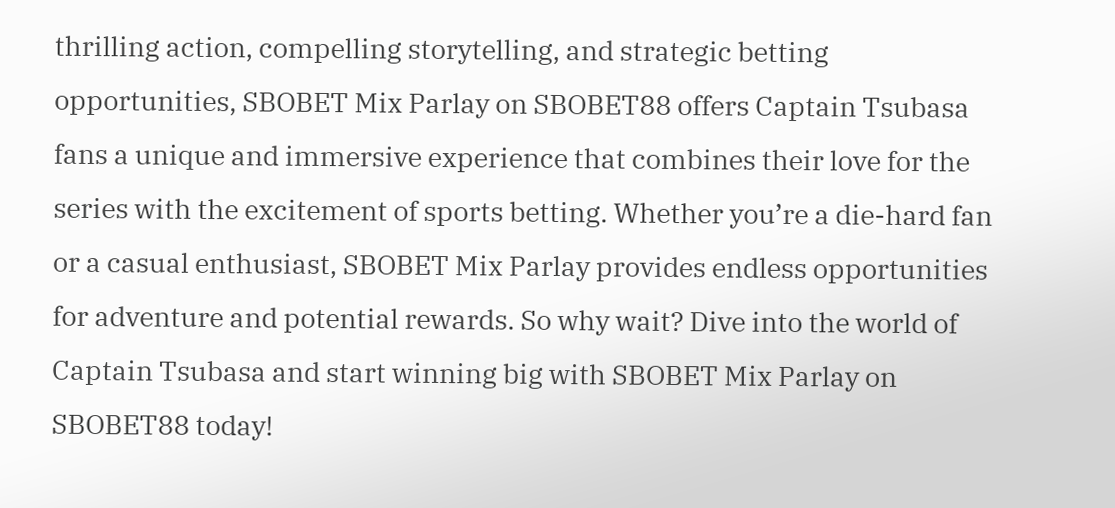thrilling action, compelling storytelling, and strategic betting opportunities, SBOBET Mix Parlay on SBOBET88 offers Captain Tsubasa fans a unique and immersive experience that combines their love for the series with the excitement of sports betting. Whether you’re a die-hard fan or a casual enthusiast, SBOBET Mix Parlay provides endless opportunities for adventure and potential rewards. So why wait? Dive into the world of Captain Tsubasa and start winning big with SBOBET Mix Parlay on SBOBET88 today!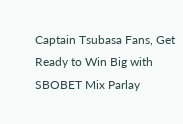Captain Tsubasa Fans, Get Ready to Win Big with SBOBET Mix Parlay